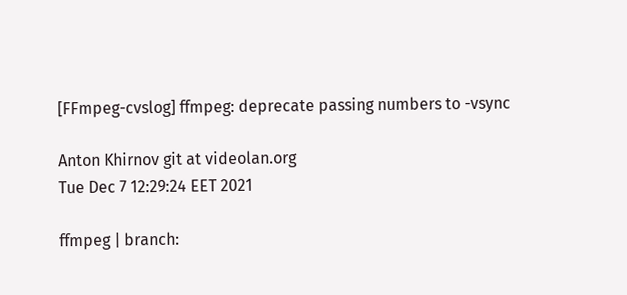[FFmpeg-cvslog] ffmpeg: deprecate passing numbers to -vsync

Anton Khirnov git at videolan.org
Tue Dec 7 12:29:24 EET 2021

ffmpeg | branch: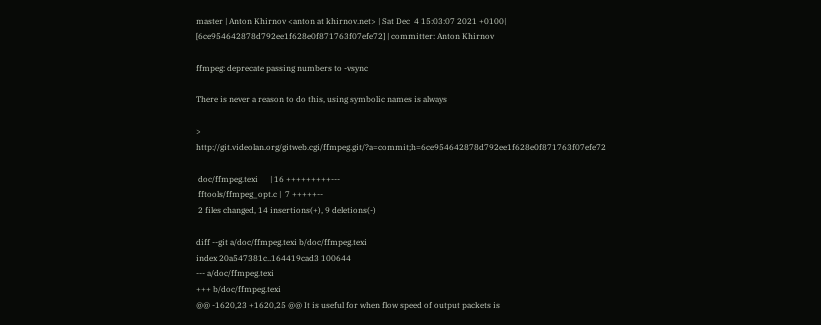master | Anton Khirnov <anton at khirnov.net> | Sat Dec  4 15:03:07 2021 +0100| [6ce954642878d792ee1f628e0f871763f07efe72] | committer: Anton Khirnov

ffmpeg: deprecate passing numbers to -vsync

There is never a reason to do this, using symbolic names is always

> http://git.videolan.org/gitweb.cgi/ffmpeg.git/?a=commit;h=6ce954642878d792ee1f628e0f871763f07efe72

 doc/ffmpeg.texi      | 16 +++++++++---
 fftools/ffmpeg_opt.c |  7 +++++--
 2 files changed, 14 insertions(+), 9 deletions(-)

diff --git a/doc/ffmpeg.texi b/doc/ffmpeg.texi
index 20a547381c..164419cad3 100644
--- a/doc/ffmpeg.texi
+++ b/doc/ffmpeg.texi
@@ -1620,23 +1620,25 @@ It is useful for when flow speed of output packets is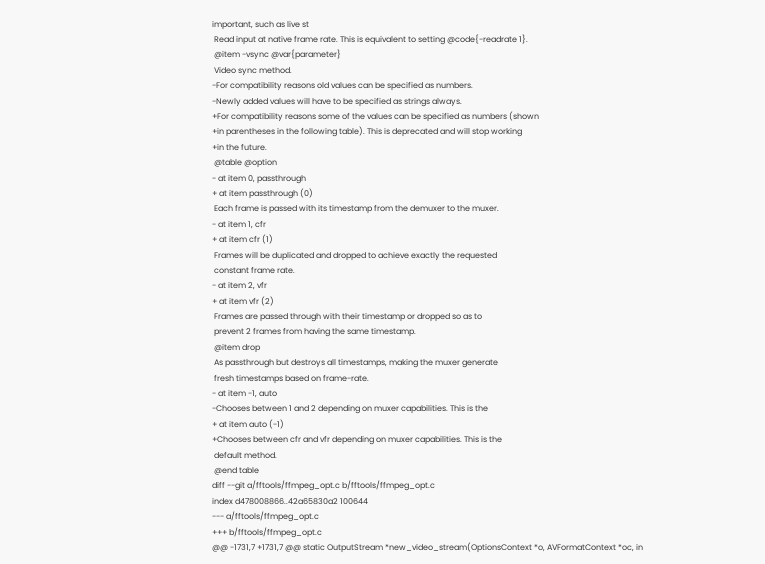important, such as live st
 Read input at native frame rate. This is equivalent to setting @code{-readrate 1}.
 @item -vsync @var{parameter}
 Video sync method.
-For compatibility reasons old values can be specified as numbers.
-Newly added values will have to be specified as strings always.
+For compatibility reasons some of the values can be specified as numbers (shown
+in parentheses in the following table). This is deprecated and will stop working
+in the future.
 @table @option
- at item 0, passthrough
+ at item passthrough (0)
 Each frame is passed with its timestamp from the demuxer to the muxer.
- at item 1, cfr
+ at item cfr (1)
 Frames will be duplicated and dropped to achieve exactly the requested
 constant frame rate.
- at item 2, vfr
+ at item vfr (2)
 Frames are passed through with their timestamp or dropped so as to
 prevent 2 frames from having the same timestamp.
 @item drop
 As passthrough but destroys all timestamps, making the muxer generate
 fresh timestamps based on frame-rate.
- at item -1, auto
-Chooses between 1 and 2 depending on muxer capabilities. This is the
+ at item auto (-1)
+Chooses between cfr and vfr depending on muxer capabilities. This is the
 default method.
 @end table
diff --git a/fftools/ffmpeg_opt.c b/fftools/ffmpeg_opt.c
index d478008866..42a65830a2 100644
--- a/fftools/ffmpeg_opt.c
+++ b/fftools/ffmpeg_opt.c
@@ -1731,7 +1731,7 @@ static OutputStream *new_video_stream(OptionsContext *o, AVFormatContext *oc, in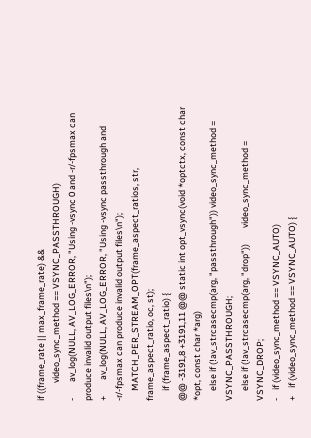if ((frame_rate || max_frame_rate) &&
         video_sync_method == VSYNC_PASSTHROUGH)
-        av_log(NULL, AV_LOG_ERROR, "Using -vsync 0 and -r/-fpsmax can produce invalid output files\n");
+        av_log(NULL, AV_LOG_ERROR, "Using -vsync passthrough and -r/-fpsmax can produce invalid output files\n");
     MATCH_PER_STREAM_OPT(frame_aspect_ratios, str, frame_aspect_ratio, oc, st);
     if (frame_aspect_ratio) {
@@ -3191,8 +3191,11 @@ static int opt_vsync(void *optctx, const char *opt, const char *arg)
     else if (!av_strcasecmp(arg, "passthrough")) video_sync_method = VSYNC_PASSTHROUGH;
     else if (!av_strcasecmp(arg, "drop"))        video_sync_method = VSYNC_DROP;
-    if (video_sync_method == VSYNC_AUTO)
+    if (video_sync_method == VSYNC_AUTO) {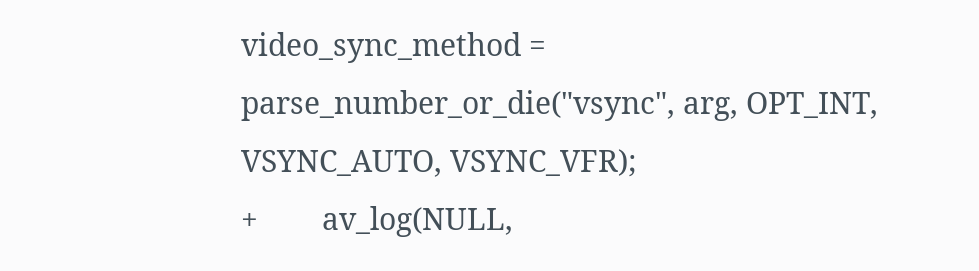video_sync_method = parse_number_or_die("vsync", arg, OPT_INT, VSYNC_AUTO, VSYNC_VFR);
+        av_log(NULL,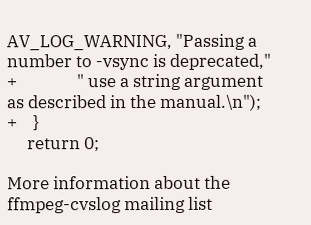AV_LOG_WARNING, "Passing a number to -vsync is deprecated,"
+               " use a string argument as described in the manual.\n");
+    }
     return 0;

More information about the ffmpeg-cvslog mailing list